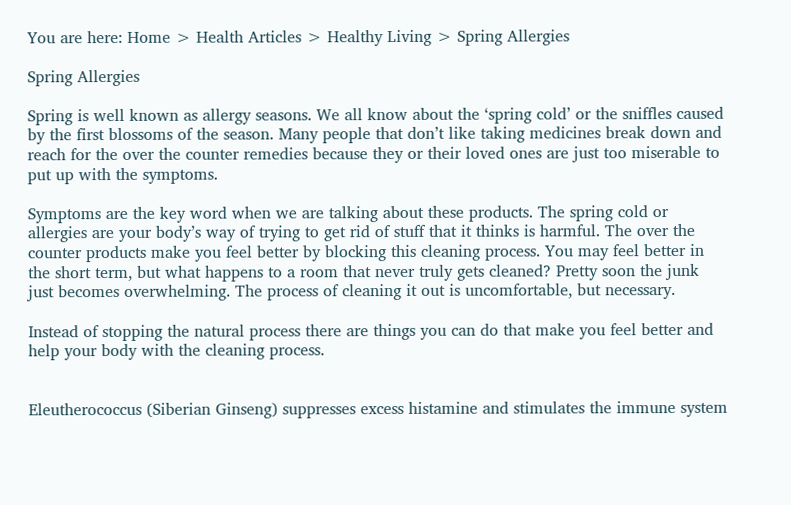You are here: Home > Health Articles > Healthy Living > Spring Allergies

Spring Allergies

Spring is well known as allergy seasons. We all know about the ‘spring cold’ or the sniffles caused by the first blossoms of the season. Many people that don’t like taking medicines break down and reach for the over the counter remedies because they or their loved ones are just too miserable to put up with the symptoms.

Symptoms are the key word when we are talking about these products. The spring cold or allergies are your body’s way of trying to get rid of stuff that it thinks is harmful. The over the counter products make you feel better by blocking this cleaning process. You may feel better in the short term, but what happens to a room that never truly gets cleaned? Pretty soon the junk just becomes overwhelming. The process of cleaning it out is uncomfortable, but necessary.

Instead of stopping the natural process there are things you can do that make you feel better and help your body with the cleaning process.


Eleutherococcus (Siberian Ginseng) suppresses excess histamine and stimulates the immune system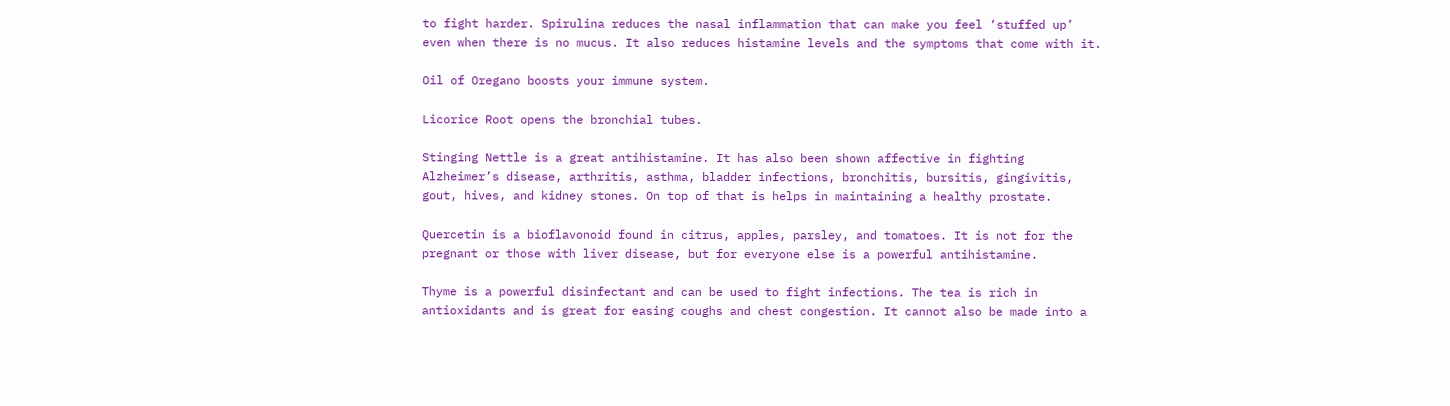to fight harder. Spirulina reduces the nasal inflammation that can make you feel ‘stuffed up’ even when there is no mucus. It also reduces histamine levels and the symptoms that come with it.

Oil of Oregano boosts your immune system.

Licorice Root opens the bronchial tubes.

Stinging Nettle is a great antihistamine. It has also been shown affective in fighting Alzheimer’s disease, arthritis, asthma, bladder infections, bronchitis, bursitis, gingivitis, gout, hives, and kidney stones. On top of that is helps in maintaining a healthy prostate.

Quercetin is a bioflavonoid found in citrus, apples, parsley, and tomatoes. It is not for the pregnant or those with liver disease, but for everyone else is a powerful antihistamine.

Thyme is a powerful disinfectant and can be used to fight infections. The tea is rich in antioxidants and is great for easing coughs and chest congestion. It cannot also be made into a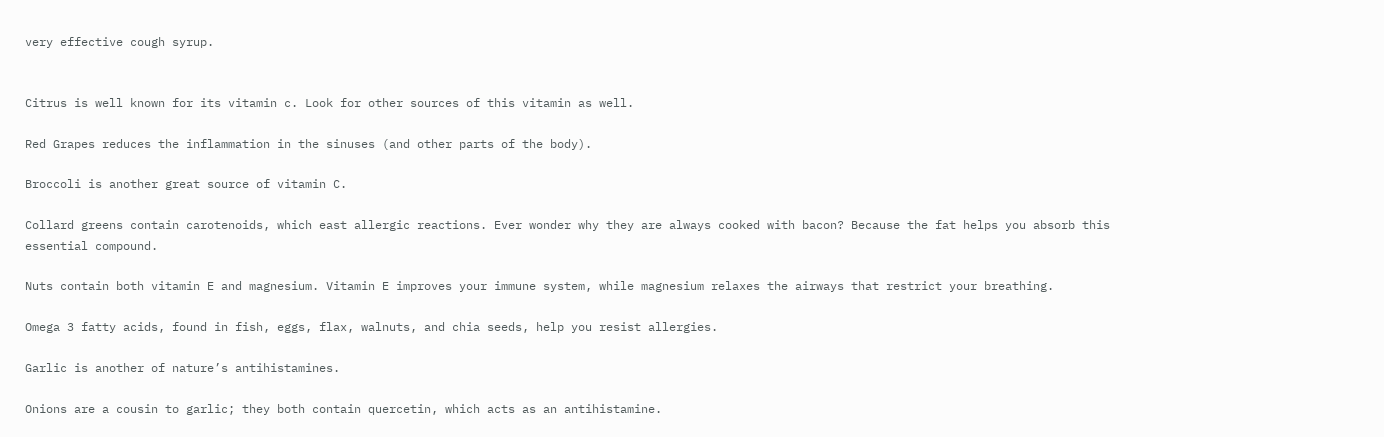very effective cough syrup.


Citrus is well known for its vitamin c. Look for other sources of this vitamin as well.

Red Grapes reduces the inflammation in the sinuses (and other parts of the body).

Broccoli is another great source of vitamin C.

Collard greens contain carotenoids, which east allergic reactions. Ever wonder why they are always cooked with bacon? Because the fat helps you absorb this essential compound.

Nuts contain both vitamin E and magnesium. Vitamin E improves your immune system, while magnesium relaxes the airways that restrict your breathing.

Omega 3 fatty acids, found in fish, eggs, flax, walnuts, and chia seeds, help you resist allergies.

Garlic is another of nature’s antihistamines.

Onions are a cousin to garlic; they both contain quercetin, which acts as an antihistamine.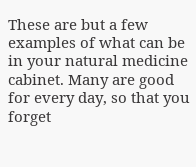These are but a few examples of what can be in your natural medicine cabinet. Many are good for every day, so that you forget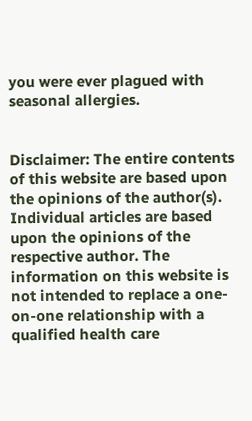you were ever plagued with seasonal allergies.


Disclaimer: The entire contents of this website are based upon the opinions of the author(s). Individual articles are based upon the opinions of the respective author. The information on this website is not intended to replace a one-on-one relationship with a qualified health care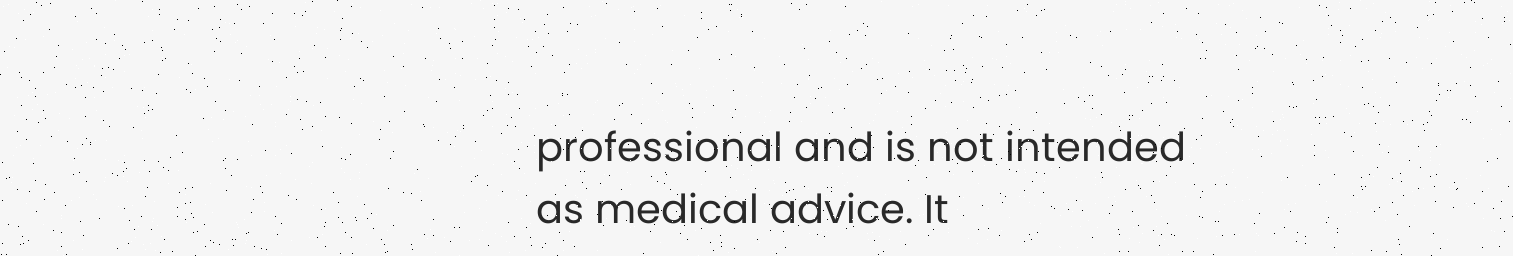professional and is not intended as medical advice. It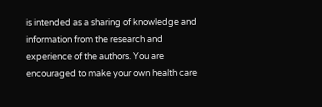is intended as a sharing of knowledge and information from the research and experience of the authors. You are encouraged to make your own health care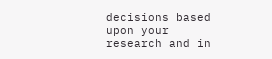decisions based upon your research and in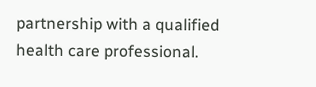partnership with a qualified health care professional.